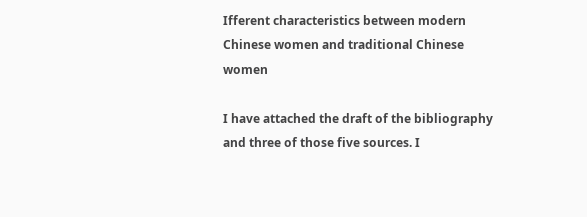Ifferent characteristics between modern Chinese women and traditional Chinese women

I have attached the draft of the bibliography and three of those five sources. I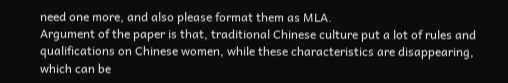need one more, and also please format them as MLA.
Argument of the paper is that, traditional Chinese culture put a lot of rules and qualifications on Chinese women, while these characteristics are disappearing, which can be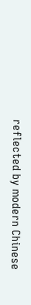reflected by modern Chinese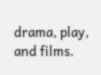drama, play, and films.